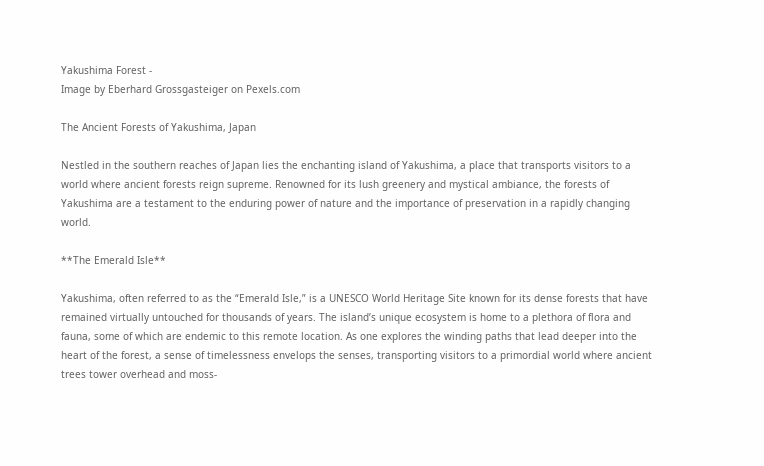Yakushima Forest -
Image by Eberhard Grossgasteiger on Pexels.com

The Ancient Forests of Yakushima, Japan

Nestled in the southern reaches of Japan lies the enchanting island of Yakushima, a place that transports visitors to a world where ancient forests reign supreme. Renowned for its lush greenery and mystical ambiance, the forests of Yakushima are a testament to the enduring power of nature and the importance of preservation in a rapidly changing world.

**The Emerald Isle**

Yakushima, often referred to as the “Emerald Isle,” is a UNESCO World Heritage Site known for its dense forests that have remained virtually untouched for thousands of years. The island’s unique ecosystem is home to a plethora of flora and fauna, some of which are endemic to this remote location. As one explores the winding paths that lead deeper into the heart of the forest, a sense of timelessness envelops the senses, transporting visitors to a primordial world where ancient trees tower overhead and moss-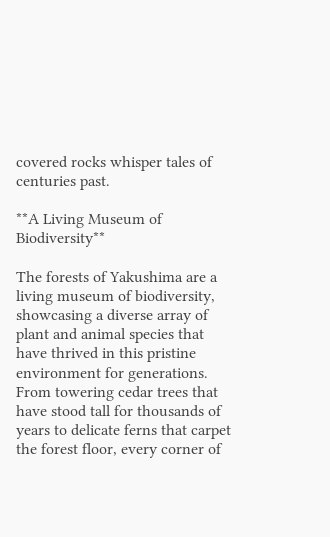covered rocks whisper tales of centuries past.

**A Living Museum of Biodiversity**

The forests of Yakushima are a living museum of biodiversity, showcasing a diverse array of plant and animal species that have thrived in this pristine environment for generations. From towering cedar trees that have stood tall for thousands of years to delicate ferns that carpet the forest floor, every corner of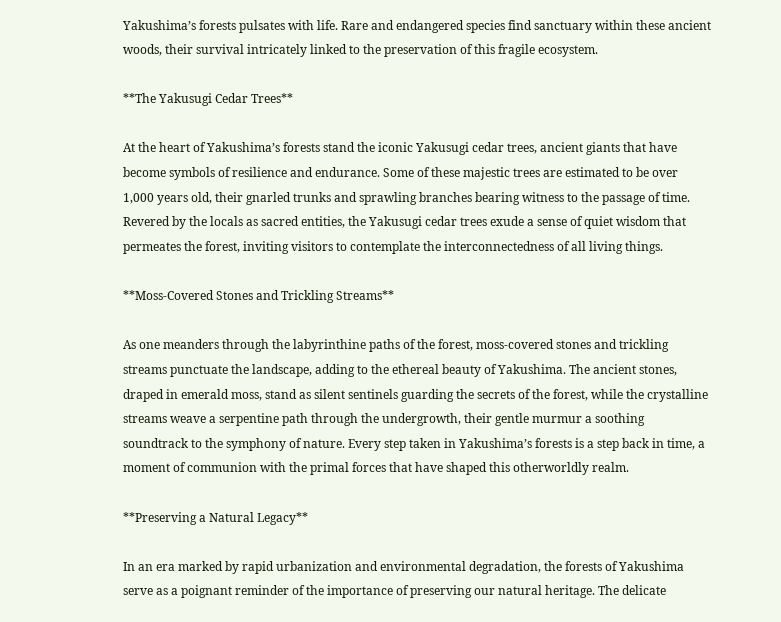Yakushima’s forests pulsates with life. Rare and endangered species find sanctuary within these ancient woods, their survival intricately linked to the preservation of this fragile ecosystem.

**The Yakusugi Cedar Trees**

At the heart of Yakushima’s forests stand the iconic Yakusugi cedar trees, ancient giants that have become symbols of resilience and endurance. Some of these majestic trees are estimated to be over 1,000 years old, their gnarled trunks and sprawling branches bearing witness to the passage of time. Revered by the locals as sacred entities, the Yakusugi cedar trees exude a sense of quiet wisdom that permeates the forest, inviting visitors to contemplate the interconnectedness of all living things.

**Moss-Covered Stones and Trickling Streams**

As one meanders through the labyrinthine paths of the forest, moss-covered stones and trickling streams punctuate the landscape, adding to the ethereal beauty of Yakushima. The ancient stones, draped in emerald moss, stand as silent sentinels guarding the secrets of the forest, while the crystalline streams weave a serpentine path through the undergrowth, their gentle murmur a soothing soundtrack to the symphony of nature. Every step taken in Yakushima’s forests is a step back in time, a moment of communion with the primal forces that have shaped this otherworldly realm.

**Preserving a Natural Legacy**

In an era marked by rapid urbanization and environmental degradation, the forests of Yakushima serve as a poignant reminder of the importance of preserving our natural heritage. The delicate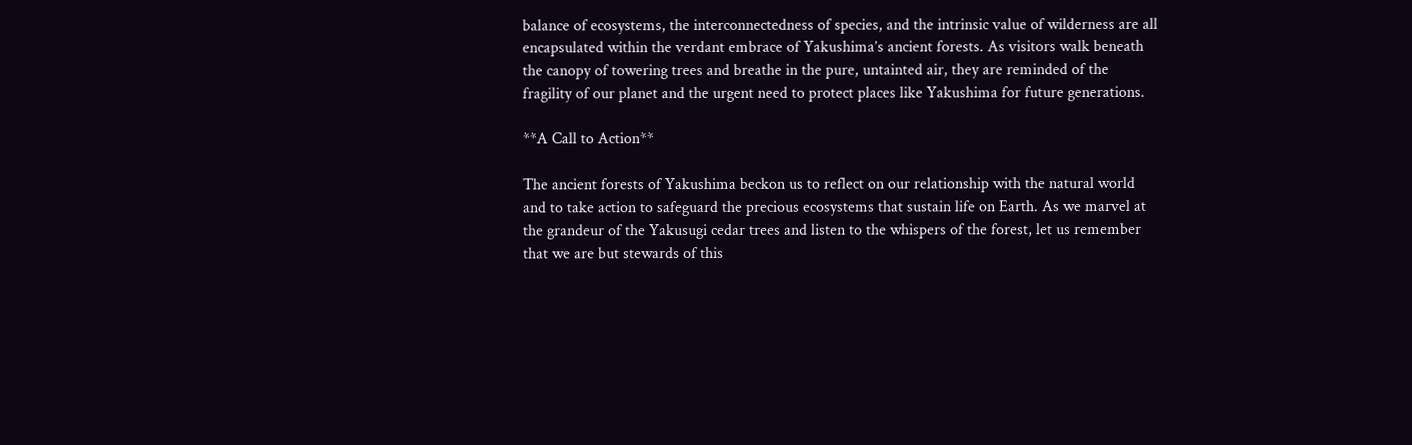balance of ecosystems, the interconnectedness of species, and the intrinsic value of wilderness are all encapsulated within the verdant embrace of Yakushima’s ancient forests. As visitors walk beneath the canopy of towering trees and breathe in the pure, untainted air, they are reminded of the fragility of our planet and the urgent need to protect places like Yakushima for future generations.

**A Call to Action**

The ancient forests of Yakushima beckon us to reflect on our relationship with the natural world and to take action to safeguard the precious ecosystems that sustain life on Earth. As we marvel at the grandeur of the Yakusugi cedar trees and listen to the whispers of the forest, let us remember that we are but stewards of this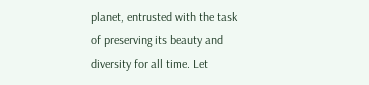planet, entrusted with the task of preserving its beauty and diversity for all time. Let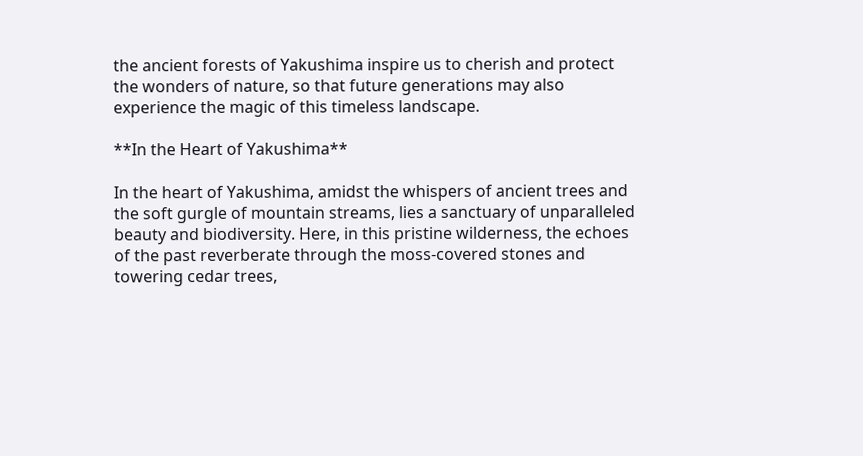the ancient forests of Yakushima inspire us to cherish and protect the wonders of nature, so that future generations may also experience the magic of this timeless landscape.

**In the Heart of Yakushima**

In the heart of Yakushima, amidst the whispers of ancient trees and the soft gurgle of mountain streams, lies a sanctuary of unparalleled beauty and biodiversity. Here, in this pristine wilderness, the echoes of the past reverberate through the moss-covered stones and towering cedar trees,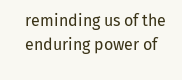reminding us of the enduring power of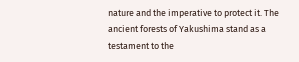nature and the imperative to protect it. The ancient forests of Yakushima stand as a testament to the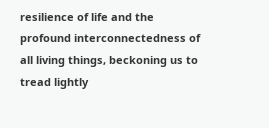resilience of life and the profound interconnectedness of all living things, beckoning us to tread lightly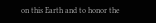on this Earth and to honor the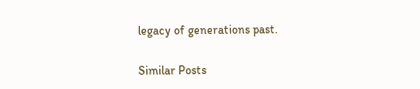legacy of generations past.

Similar Posts